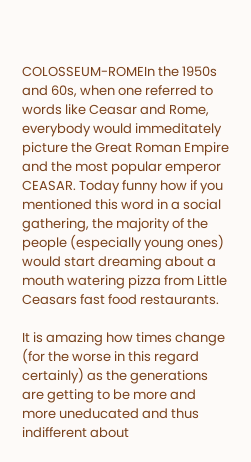COLOSSEUM-ROMEIn the 1950s and 60s, when one referred to words like Ceasar and Rome, everybody would immeditately picture the Great Roman Empire and the most popular emperor CEASAR. Today funny how if you mentioned this word in a social gathering, the majority of the people (especially young ones) would start dreaming about a mouth watering pizza from Little Ceasars fast food restaurants.

It is amazing how times change (for the worse in this regard certainly) as the generations are getting to be more and more uneducated and thus indifferent about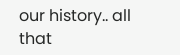our history.. all that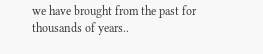we have brought from the past for thousands of years..